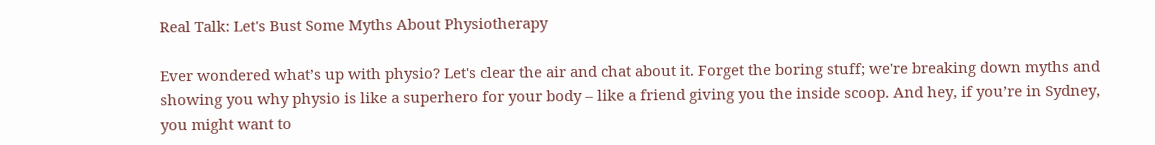Real Talk: Let's Bust Some Myths About Physiotherapy

Ever wondered what’s up with physio? Let's clear the air and chat about it. Forget the boring stuff; we're breaking down myths and showing you why physio is like a superhero for your body – like a friend giving you the inside scoop. And hey, if you’re in Sydney, you might want to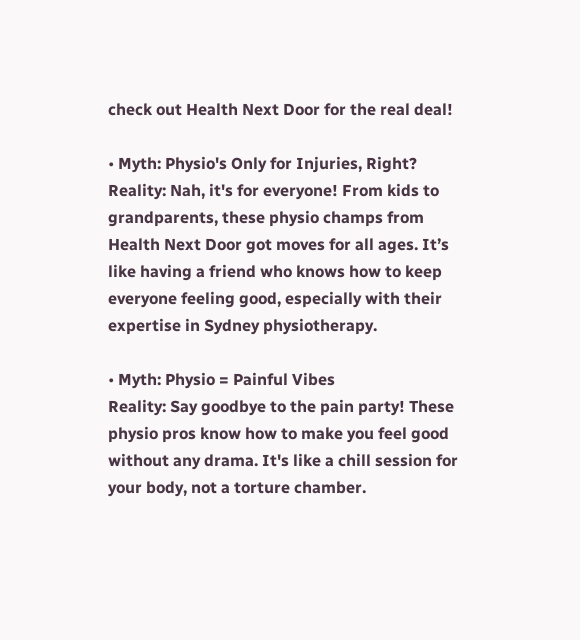check out Health Next Door for the real deal!

• Myth: Physio's Only for Injuries, Right?
Reality: Nah, it's for everyone! From kids to grandparents, these physio champs from Health Next Door got moves for all ages. It’s like having a friend who knows how to keep everyone feeling good, especially with their expertise in Sydney physiotherapy.

• Myth: Physio = Painful Vibes
Reality: Say goodbye to the pain party! These physio pros know how to make you feel good without any drama. It's like a chill session for your body, not a torture chamber.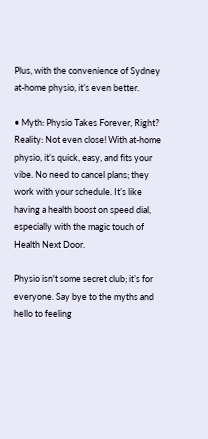Plus, with the convenience of Sydney at-home physio, it’s even better.

• Myth: Physio Takes Forever, Right?
Reality: Not even close! With at-home physio, it’s quick, easy, and fits your vibe. No need to cancel plans; they work with your schedule. It’s like having a health boost on speed dial, especially with the magic touch of Health Next Door.

Physio isn't some secret club; it’s for everyone. Say bye to the myths and hello to feeling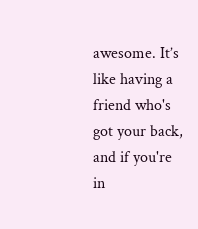awesome. It’s like having a friend who's got your back, and if you're in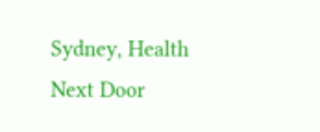Sydney, Health Next Door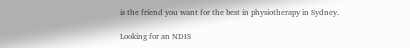is the friend you want for the best in physiotherapy in Sydney.

Looking for an NDIS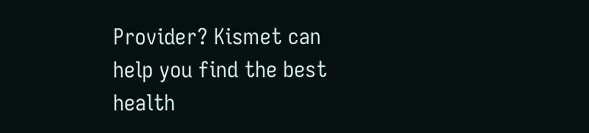Provider? Kismet can help you find the best health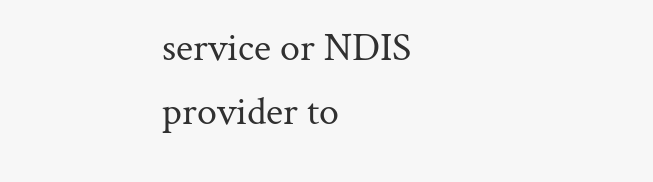service or NDIS provider to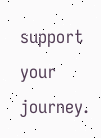support your journey.